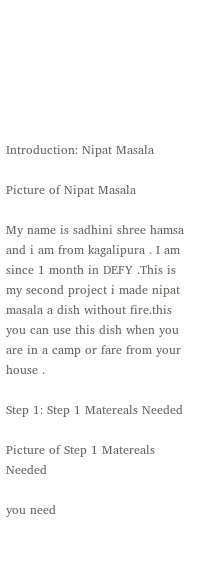Introduction: Nipat Masala

Picture of Nipat Masala

My name is sadhini shree hamsa and i am from kagalipura . I am since 1 month in DEFY .This is my second project i made nipat masala a dish without fire.this you can use this dish when you are in a camp or fare from your house .

Step 1: Step 1 Matereals Needed

Picture of Step 1 Matereals Needed

you need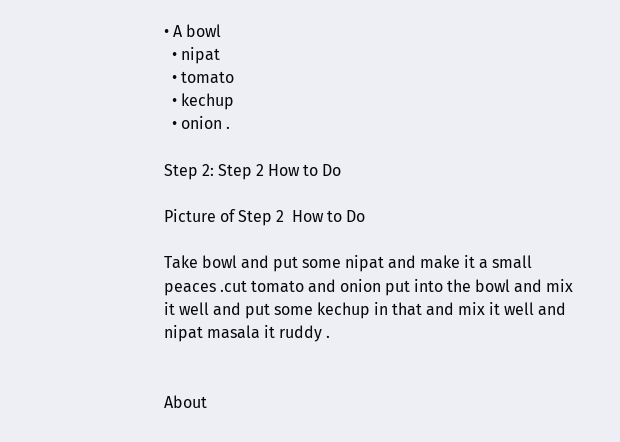• A bowl
  • nipat
  • tomato
  • kechup
  • onion .

Step 2: Step 2 How to Do

Picture of Step 2  How to Do

Take bowl and put some nipat and make it a small peaces .cut tomato and onion put into the bowl and mix it well and put some kechup in that and mix it well and nipat masala it ruddy .


About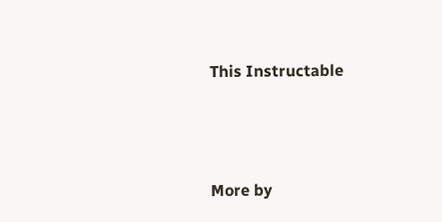This Instructable




More by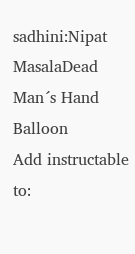sadhini:Nipat MasalaDead Man´s Hand Balloon
Add instructable to: